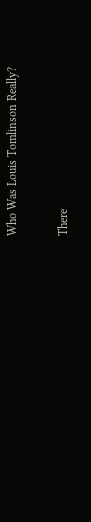Who Was Louis Tomlinson Really?

There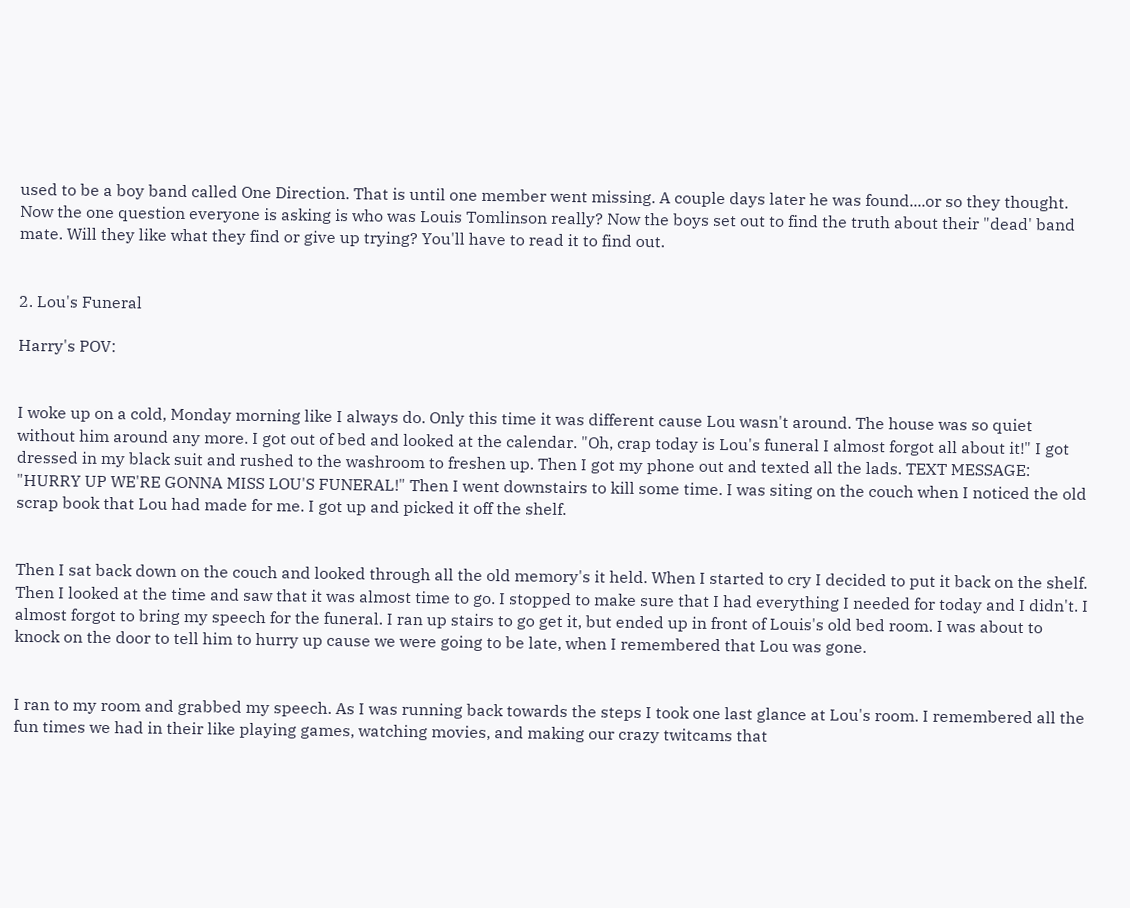used to be a boy band called One Direction. That is until one member went missing. A couple days later he was found....or so they thought. Now the one question everyone is asking is who was Louis Tomlinson really? Now the boys set out to find the truth about their "dead' band mate. Will they like what they find or give up trying? You'll have to read it to find out.


2. Lou's Funeral

Harry's POV:


I woke up on a cold, Monday morning like I always do. Only this time it was different cause Lou wasn't around. The house was so quiet without him around any more. I got out of bed and looked at the calendar. "Oh, crap today is Lou's funeral I almost forgot all about it!" I got dressed in my black suit and rushed to the washroom to freshen up. Then I got my phone out and texted all the lads. TEXT MESSAGE: "HURRY UP WE'RE GONNA MISS LOU'S FUNERAL!" Then I went downstairs to kill some time. I was siting on the couch when I noticed the old scrap book that Lou had made for me. I got up and picked it off the shelf.


Then I sat back down on the couch and looked through all the old memory's it held. When I started to cry I decided to put it back on the shelf. Then I looked at the time and saw that it was almost time to go. I stopped to make sure that I had everything I needed for today and I didn't. I almost forgot to bring my speech for the funeral. I ran up stairs to go get it, but ended up in front of Louis's old bed room. I was about to knock on the door to tell him to hurry up cause we were going to be late, when I remembered that Lou was gone.


I ran to my room and grabbed my speech. As I was running back towards the steps I took one last glance at Lou's room. I remembered all the fun times we had in their like playing games, watching movies, and making our crazy twitcams that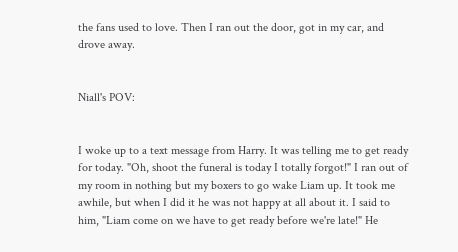the fans used to love. Then I ran out the door, got in my car, and drove away.


Niall's POV:


I woke up to a text message from Harry. It was telling me to get ready for today. "Oh, shoot the funeral is today I totally forgot!" I ran out of my room in nothing but my boxers to go wake Liam up. It took me awhile, but when I did it he was not happy at all about it. I said to him, "Liam come on we have to get ready before we're late!" He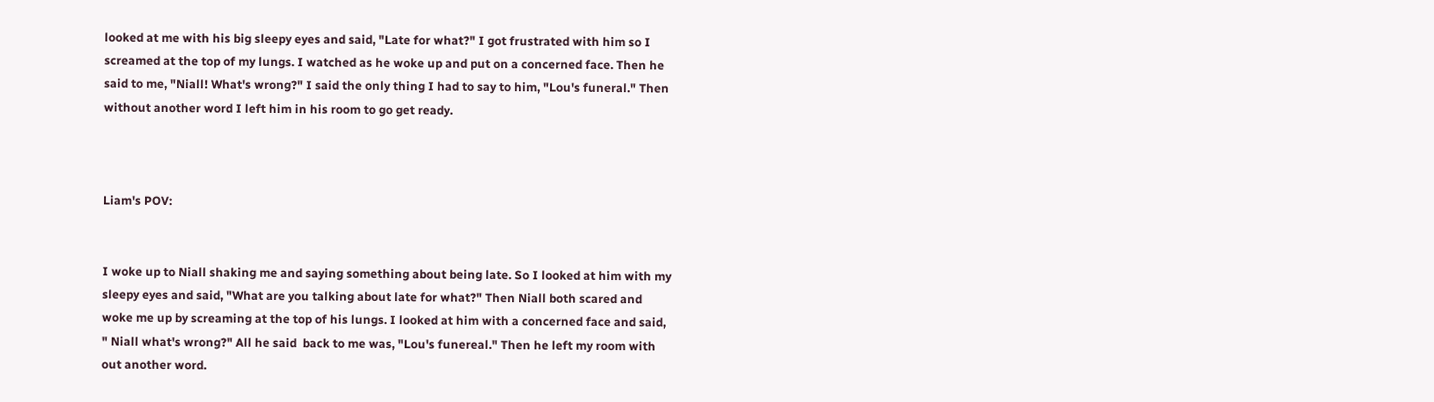looked at me with his big sleepy eyes and said, "Late for what?" I got frustrated with him so I screamed at the top of my lungs. I watched as he woke up and put on a concerned face. Then he said to me, "Niall! What's wrong?" I said the only thing I had to say to him, "Lou's funeral." Then without another word I left him in his room to go get ready.



Liam's POV:


I woke up to Niall shaking me and saying something about being late. So I looked at him with my sleepy eyes and said, "What are you talking about late for what?" Then Niall both scared and woke me up by screaming at the top of his lungs. I looked at him with a concerned face and said, " Niall what's wrong?" All he said  back to me was, "Lou's funereal." Then he left my room with out another word.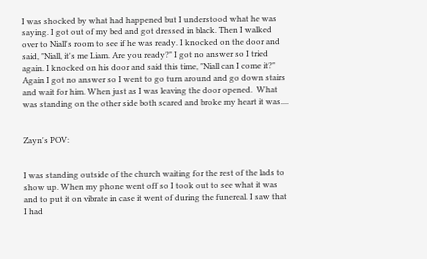I was shocked by what had happened but I understood what he was saying. I got out of my bed and got dressed in black. Then I walked over to Niall's room to see if he was ready. I knocked on the door and said, "Niall, it's me Liam. Are you ready?" I got no answer so I tried again. I knocked on his door and said this time, "Niall can I come it?" Again I got no answer so I went to go turn around and go down stairs and wait for him. When just as I was leaving the door opened.  What was standing on the other side both scared and broke my heart it was....


Zayn's POV:


I was standing outside of the church waiting for the rest of the lads to show up. When my phone went off so I took out to see what it was and to put it on vibrate in case it went of during the funereal. I saw that I had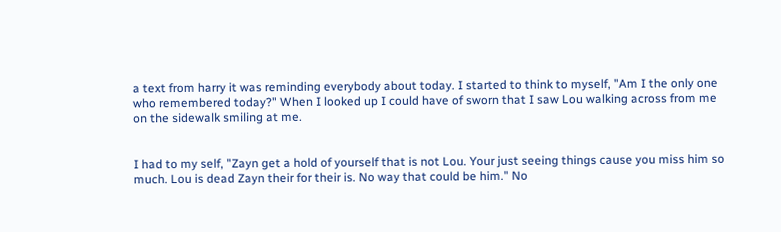a text from harry it was reminding everybody about today. I started to think to myself, "Am I the only one who remembered today?" When I looked up I could have of sworn that I saw Lou walking across from me on the sidewalk smiling at me.


I had to my self, "Zayn get a hold of yourself that is not Lou. Your just seeing things cause you miss him so much. Lou is dead Zayn their for their is. No way that could be him." No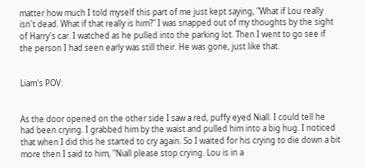matter how much I told myself this part of me just kept saying, "What if Lou really isn't dead. What if that really is him?" I was snapped out of my thoughts by the sight of Harry's car. I watched as he pulled into the parking lot. Then I went to go see if the person I had seen early was still their. He was gone, just like that.


Liam's POV:


As the door opened on the other side I saw a red, puffy eyed Niall. I could tell he had been crying. I grabbed him by the waist and pulled him into a big hug. I noticed that when I did this he started to cry again. So I waited for his crying to die down a bit more then I said to him, "Niall please stop crying. Lou is in a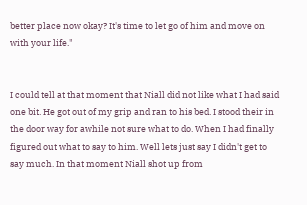better place now okay? It's time to let go of him and move on with your life."


I could tell at that moment that Niall did not like what I had said one bit. He got out of my grip and ran to his bed. I stood their in the door way for awhile not sure what to do. When I had finally figured out what to say to him. Well lets just say I didn't get to say much. In that moment Niall shot up from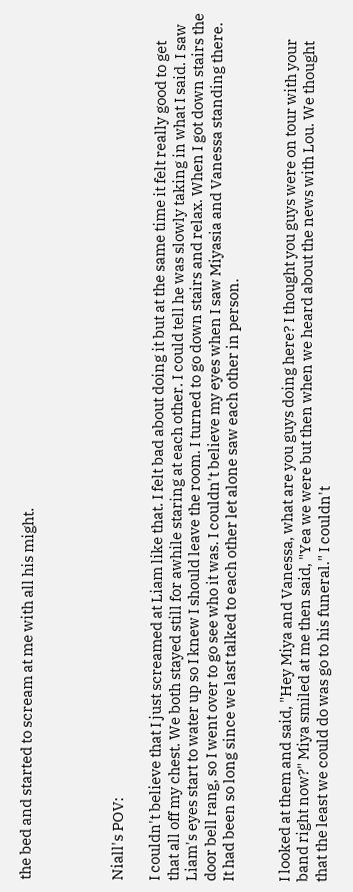the bed and started to scream at me with all his might.




Niall's POV:

I couldn't believe that I just screamed at Liam like that. I felt bad about doing it but at the same time it felt really good to get that all off my chest. We both stayed still for awhile staring at each other. I could tell he was slowly taking in what I said. I saw Liam's eyes start to water up so I knew I should leave the room. I turned to go down stairs and relax. When I got down stairs the door bell rang, so I went over to go see who it was. I couldn't believe my eyes when I saw Miyasia and Vanessa standing there. It had been so long since we last talked to each other let alone saw each other in person.


I looked at them and said, "Hey Miya and Vanessa, what are you guys doing here? I thought you guys were on tour with your band right now?" Miya smiled at me then said, "Yea we were but then when we heard about the news with Lou. We thought that the least we could do was go to his funeral." I couldn't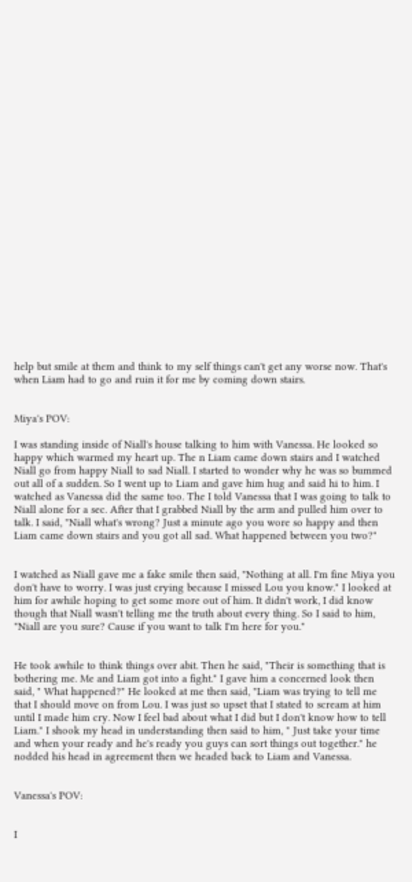help but smile at them and think to my self things can't get any worse now. That's when Liam had to go and ruin it for me by coming down stairs.


Miya's POV:

I was standing inside of Niall's house talking to him with Vanessa. He looked so happy which warmed my heart up. The n Liam came down stairs and I watched Niall go from happy Niall to sad Niall. I started to wonder why he was so bummed out all of a sudden. So I went up to Liam and gave him hug and said hi to him. I watched as Vanessa did the same too. The I told Vanessa that I was going to talk to Niall alone for a sec. After that I grabbed Niall by the arm and pulled him over to talk. I said, "Niall what's wrong? Just a minute ago you wore so happy and then Liam came down stairs and you got all sad. What happened between you two?"


I watched as Niall gave me a fake smile then said, "Nothing at all. I'm fine Miya you don't have to worry. I was just crying because I missed Lou you know." I looked at him for awhile hoping to get some more out of him. It didn't work, I did know though that Niall wasn't telling me the truth about every thing. So I said to him, "Niall are you sure? Cause if you want to talk I'm here for you."


He took awhile to think things over abit. Then he said, "Their is something that is bothering me. Me and Liam got into a fight." I gave him a concerned look then said, " What happened?" He looked at me then said, "Liam was trying to tell me that I should move on from Lou. I was just so upset that I stated to scream at him until I made him cry. Now I feel bad about what I did but I don't know how to tell Liam." I shook my head in understanding then said to him, " Just take your time and when your ready and he's ready you guys can sort things out together." he nodded his head in agreement then we headed back to Liam and Vanessa.


Vanessa's POV:


I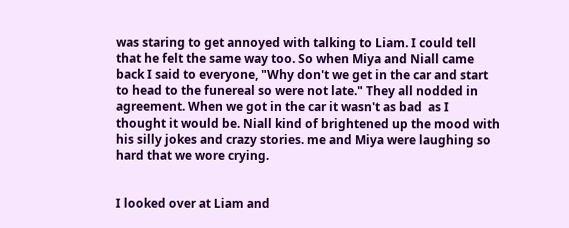was staring to get annoyed with talking to Liam. I could tell that he felt the same way too. So when Miya and Niall came back I said to everyone, "Why don't we get in the car and start to head to the funereal so were not late." They all nodded in agreement. When we got in the car it wasn't as bad  as I thought it would be. Niall kind of brightened up the mood with his silly jokes and crazy stories. me and Miya were laughing so hard that we wore crying.


I looked over at Liam and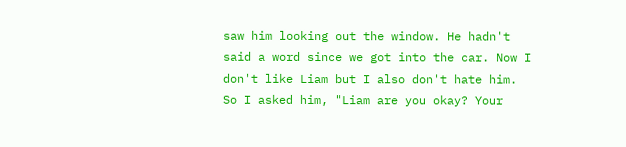saw him looking out the window. He hadn't said a word since we got into the car. Now I don't like Liam but I also don't hate him. So I asked him, "Liam are you okay? Your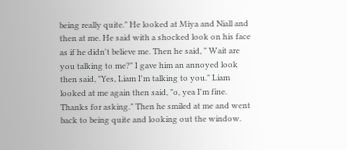being really quite." He looked at Miya and Niall and then at me. He said with a shocked look on his face as if he didn't believe me. Then he said, " Wait are you talking to me?" I gave him an annoyed look then said, "Yes, Liam I'm talking to you." Liam looked at me again then said, "o, yea I'm fine. Thanks for asking." Then he smiled at me and went back to being quite and looking out the window.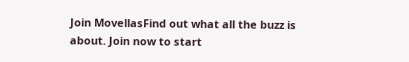Join MovellasFind out what all the buzz is about. Join now to start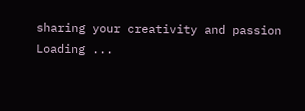sharing your creativity and passion
Loading ...